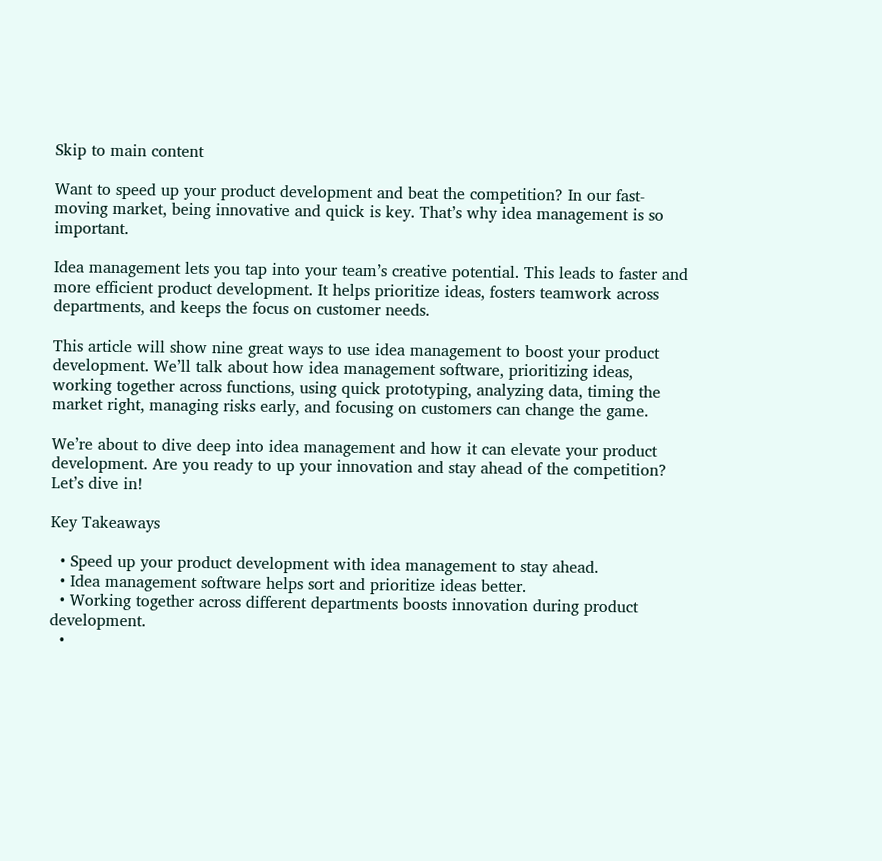Skip to main content

Want to speed up your product development and beat the competition? In our fast-moving market, being innovative and quick is key. That’s why idea management is so important.

Idea management lets you tap into your team’s creative potential. This leads to faster and more efficient product development. It helps prioritize ideas, fosters teamwork across departments, and keeps the focus on customer needs.

This article will show nine great ways to use idea management to boost your product development. We’ll talk about how idea management software, prioritizing ideas, working together across functions, using quick prototyping, analyzing data, timing the market right, managing risks early, and focusing on customers can change the game.

We’re about to dive deep into idea management and how it can elevate your product development. Are you ready to up your innovation and stay ahead of the competition? Let’s dive in!

Key Takeaways

  • Speed up your product development with idea management to stay ahead.
  • Idea management software helps sort and prioritize ideas better.
  • Working together across different departments boosts innovation during product development.
  •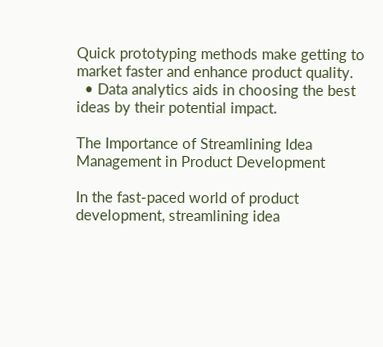Quick prototyping methods make getting to market faster and enhance product quality.
  • Data analytics aids in choosing the best ideas by their potential impact.

The Importance of Streamlining Idea Management in Product Development

In the fast-paced world of product development, streamlining idea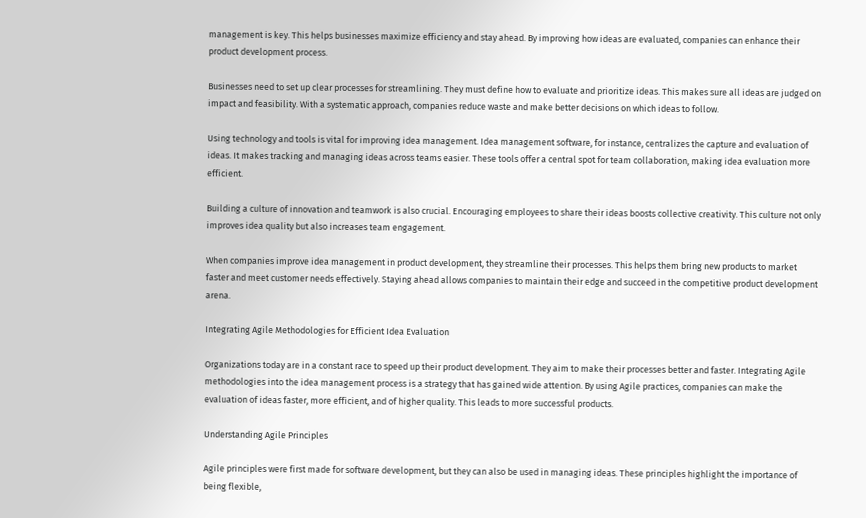management is key. This helps businesses maximize efficiency and stay ahead. By improving how ideas are evaluated, companies can enhance their product development process.

Businesses need to set up clear processes for streamlining. They must define how to evaluate and prioritize ideas. This makes sure all ideas are judged on impact and feasibility. With a systematic approach, companies reduce waste and make better decisions on which ideas to follow.

Using technology and tools is vital for improving idea management. Idea management software, for instance, centralizes the capture and evaluation of ideas. It makes tracking and managing ideas across teams easier. These tools offer a central spot for team collaboration, making idea evaluation more efficient.

Building a culture of innovation and teamwork is also crucial. Encouraging employees to share their ideas boosts collective creativity. This culture not only improves idea quality but also increases team engagement.

When companies improve idea management in product development, they streamline their processes. This helps them bring new products to market faster and meet customer needs effectively. Staying ahead allows companies to maintain their edge and succeed in the competitive product development arena.

Integrating Agile Methodologies for Efficient Idea Evaluation

Organizations today are in a constant race to speed up their product development. They aim to make their processes better and faster. Integrating Agile methodologies into the idea management process is a strategy that has gained wide attention. By using Agile practices, companies can make the evaluation of ideas faster, more efficient, and of higher quality. This leads to more successful products.

Understanding Agile Principles

Agile principles were first made for software development, but they can also be used in managing ideas. These principles highlight the importance of being flexible,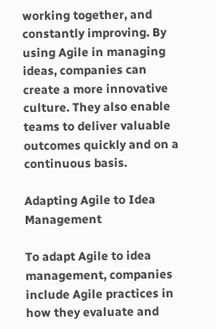working together, and constantly improving. By using Agile in managing ideas, companies can create a more innovative culture. They also enable teams to deliver valuable outcomes quickly and on a continuous basis.

Adapting Agile to Idea Management

To adapt Agile to idea management, companies include Agile practices in how they evaluate and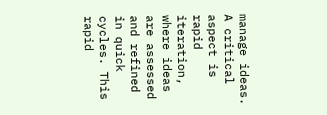manage ideas. A critical aspect is rapid iteration, where ideas are assessed and refined in quick cycles. This rapid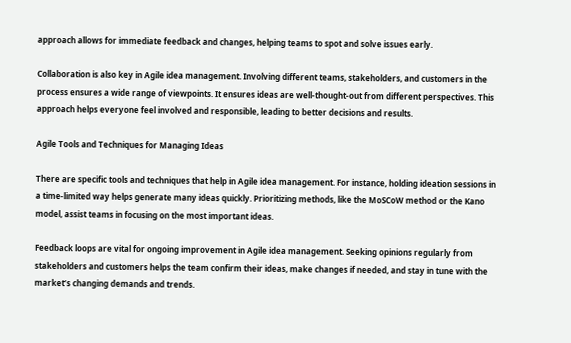approach allows for immediate feedback and changes, helping teams to spot and solve issues early.

Collaboration is also key in Agile idea management. Involving different teams, stakeholders, and customers in the process ensures a wide range of viewpoints. It ensures ideas are well-thought-out from different perspectives. This approach helps everyone feel involved and responsible, leading to better decisions and results.

Agile Tools and Techniques for Managing Ideas

There are specific tools and techniques that help in Agile idea management. For instance, holding ideation sessions in a time-limited way helps generate many ideas quickly. Prioritizing methods, like the MoSCoW method or the Kano model, assist teams in focusing on the most important ideas.

Feedback loops are vital for ongoing improvement in Agile idea management. Seeking opinions regularly from stakeholders and customers helps the team confirm their ideas, make changes if needed, and stay in tune with the market’s changing demands and trends.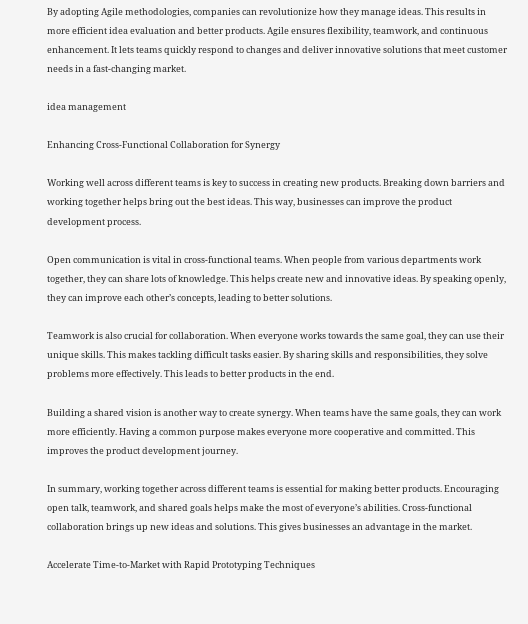By adopting Agile methodologies, companies can revolutionize how they manage ideas. This results in more efficient idea evaluation and better products. Agile ensures flexibility, teamwork, and continuous enhancement. It lets teams quickly respond to changes and deliver innovative solutions that meet customer needs in a fast-changing market.

idea management

Enhancing Cross-Functional Collaboration for Synergy

Working well across different teams is key to success in creating new products. Breaking down barriers and working together helps bring out the best ideas. This way, businesses can improve the product development process.

Open communication is vital in cross-functional teams. When people from various departments work together, they can share lots of knowledge. This helps create new and innovative ideas. By speaking openly, they can improve each other’s concepts, leading to better solutions.

Teamwork is also crucial for collaboration. When everyone works towards the same goal, they can use their unique skills. This makes tackling difficult tasks easier. By sharing skills and responsibilities, they solve problems more effectively. This leads to better products in the end.

Building a shared vision is another way to create synergy. When teams have the same goals, they can work more efficiently. Having a common purpose makes everyone more cooperative and committed. This improves the product development journey.

In summary, working together across different teams is essential for making better products. Encouraging open talk, teamwork, and shared goals helps make the most of everyone’s abilities. Cross-functional collaboration brings up new ideas and solutions. This gives businesses an advantage in the market.

Accelerate Time-to-Market with Rapid Prototyping Techniques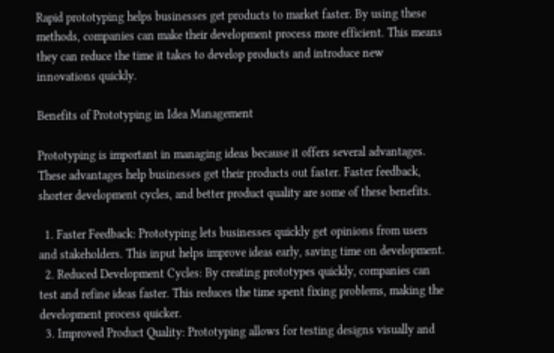Rapid prototyping helps businesses get products to market faster. By using these methods, companies can make their development process more efficient. This means they can reduce the time it takes to develop products and introduce new innovations quickly.

Benefits of Prototyping in Idea Management

Prototyping is important in managing ideas because it offers several advantages. These advantages help businesses get their products out faster. Faster feedback, shorter development cycles, and better product quality are some of these benefits.

  1. Faster Feedback: Prototyping lets businesses quickly get opinions from users and stakeholders. This input helps improve ideas early, saving time on development.
  2. Reduced Development Cycles: By creating prototypes quickly, companies can test and refine ideas faster. This reduces the time spent fixing problems, making the development process quicker.
  3. Improved Product Quality: Prototyping allows for testing designs visually and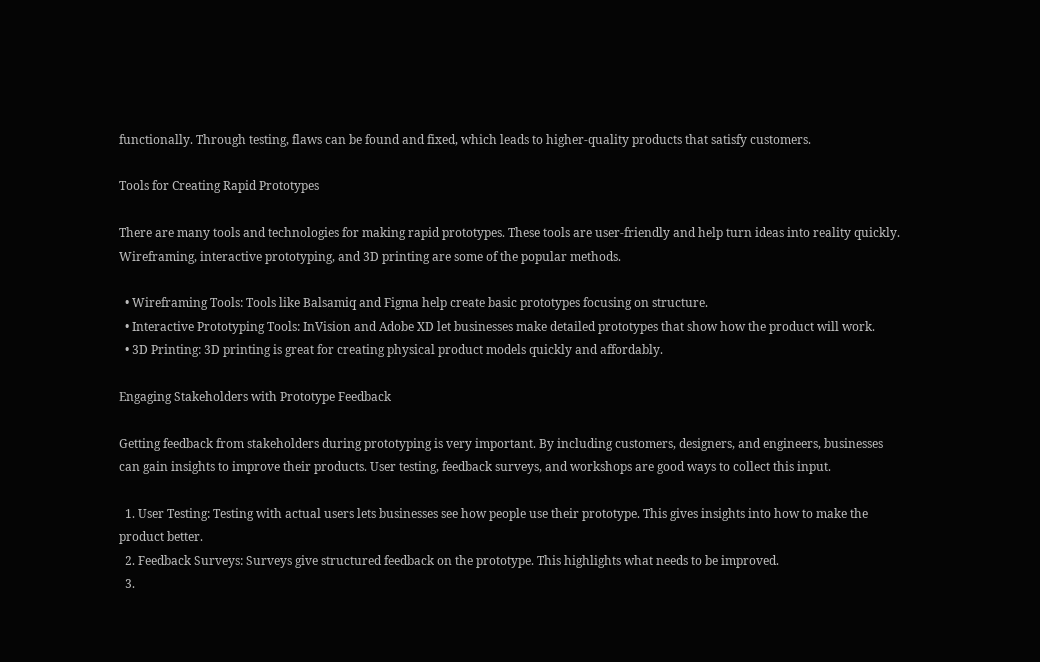functionally. Through testing, flaws can be found and fixed, which leads to higher-quality products that satisfy customers.

Tools for Creating Rapid Prototypes

There are many tools and technologies for making rapid prototypes. These tools are user-friendly and help turn ideas into reality quickly. Wireframing, interactive prototyping, and 3D printing are some of the popular methods.

  • Wireframing Tools: Tools like Balsamiq and Figma help create basic prototypes focusing on structure.
  • Interactive Prototyping Tools: InVision and Adobe XD let businesses make detailed prototypes that show how the product will work.
  • 3D Printing: 3D printing is great for creating physical product models quickly and affordably.

Engaging Stakeholders with Prototype Feedback

Getting feedback from stakeholders during prototyping is very important. By including customers, designers, and engineers, businesses can gain insights to improve their products. User testing, feedback surveys, and workshops are good ways to collect this input.

  1. User Testing: Testing with actual users lets businesses see how people use their prototype. This gives insights into how to make the product better.
  2. Feedback Surveys: Surveys give structured feedback on the prototype. This highlights what needs to be improved.
  3.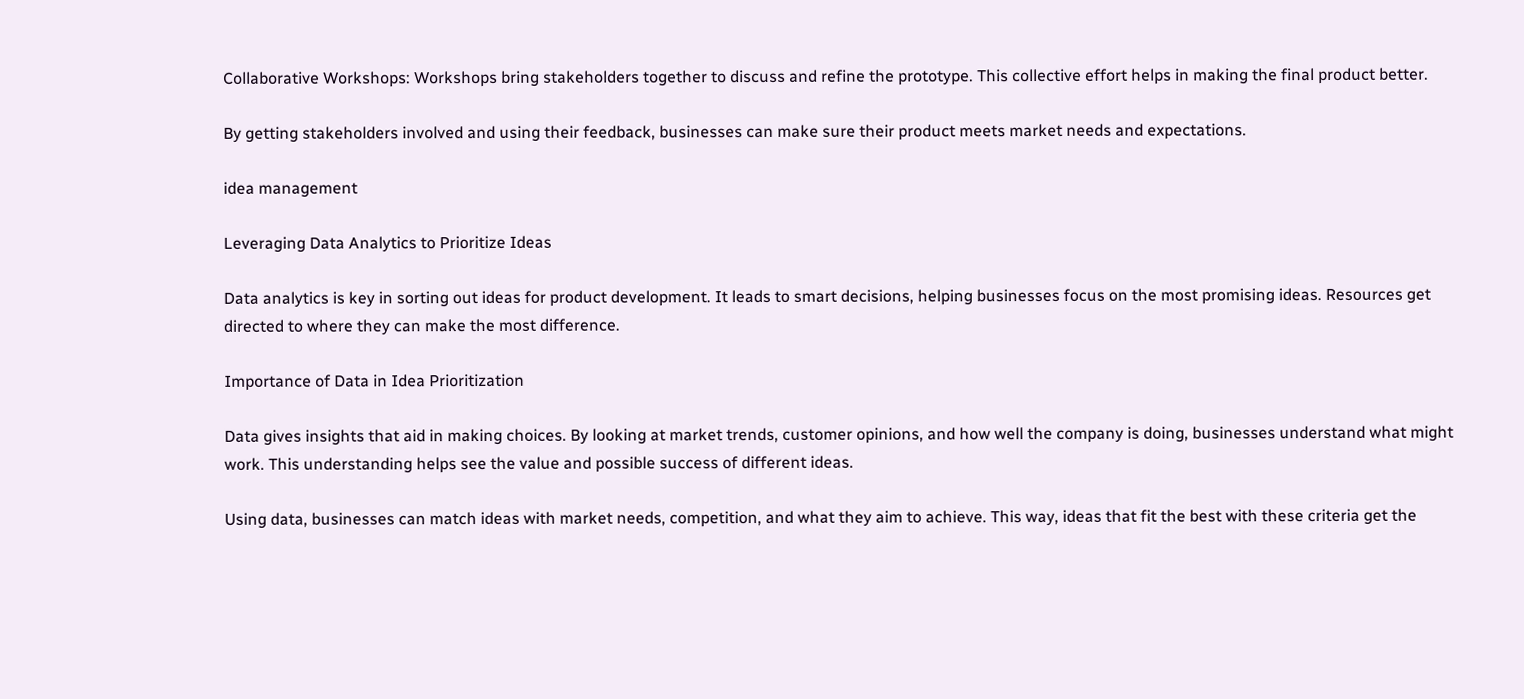Collaborative Workshops: Workshops bring stakeholders together to discuss and refine the prototype. This collective effort helps in making the final product better.

By getting stakeholders involved and using their feedback, businesses can make sure their product meets market needs and expectations.

idea management

Leveraging Data Analytics to Prioritize Ideas

Data analytics is key in sorting out ideas for product development. It leads to smart decisions, helping businesses focus on the most promising ideas. Resources get directed to where they can make the most difference.

Importance of Data in Idea Prioritization

Data gives insights that aid in making choices. By looking at market trends, customer opinions, and how well the company is doing, businesses understand what might work. This understanding helps see the value and possible success of different ideas.

Using data, businesses can match ideas with market needs, competition, and what they aim to achieve. This way, ideas that fit the best with these criteria get the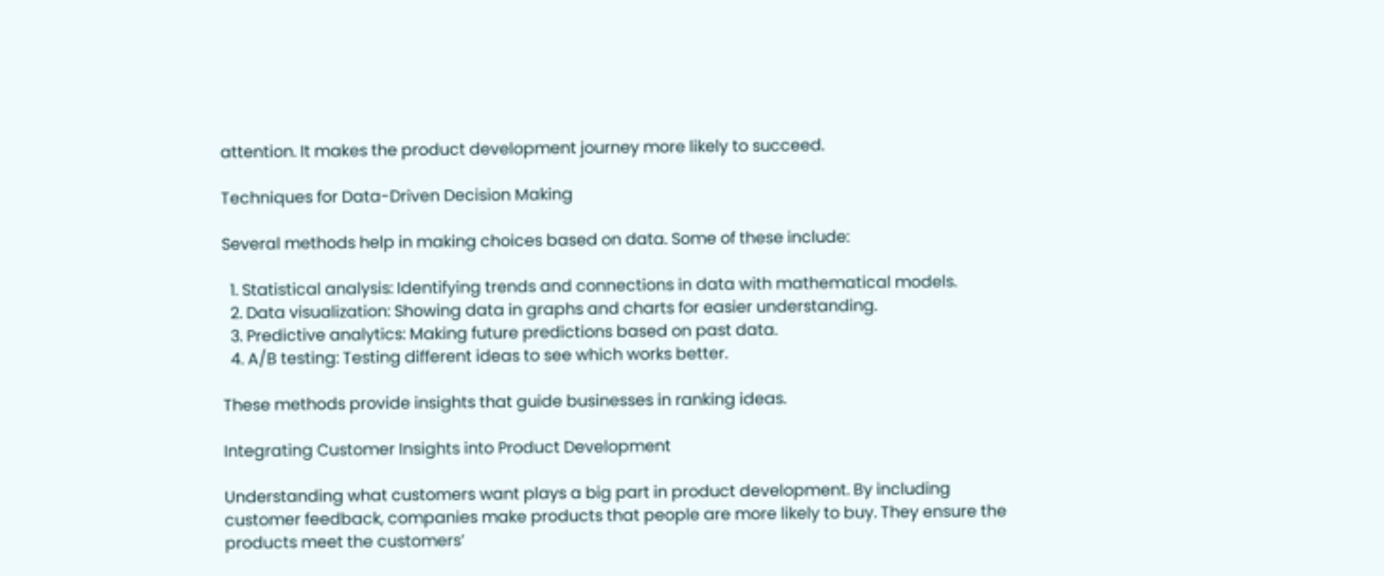attention. It makes the product development journey more likely to succeed.

Techniques for Data-Driven Decision Making

Several methods help in making choices based on data. Some of these include:

  1. Statistical analysis: Identifying trends and connections in data with mathematical models.
  2. Data visualization: Showing data in graphs and charts for easier understanding.
  3. Predictive analytics: Making future predictions based on past data.
  4. A/B testing: Testing different ideas to see which works better.

These methods provide insights that guide businesses in ranking ideas.

Integrating Customer Insights into Product Development

Understanding what customers want plays a big part in product development. By including customer feedback, companies make products that people are more likely to buy. They ensure the products meet the customers’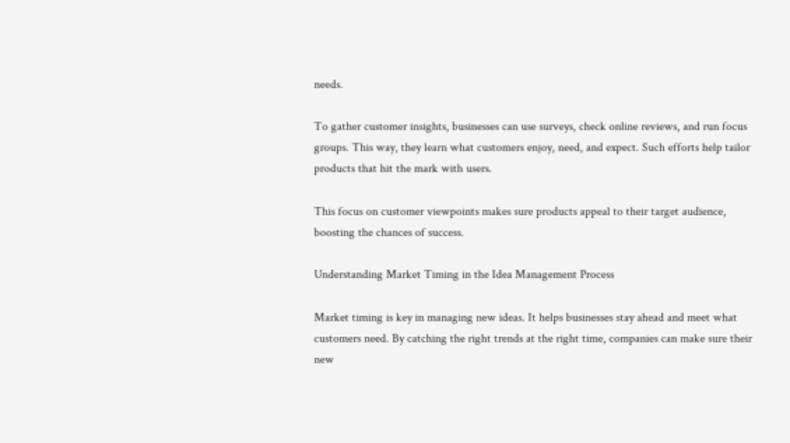needs.

To gather customer insights, businesses can use surveys, check online reviews, and run focus groups. This way, they learn what customers enjoy, need, and expect. Such efforts help tailor products that hit the mark with users.

This focus on customer viewpoints makes sure products appeal to their target audience, boosting the chances of success.

Understanding Market Timing in the Idea Management Process

Market timing is key in managing new ideas. It helps businesses stay ahead and meet what customers need. By catching the right trends at the right time, companies can make sure their new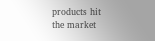products hit the market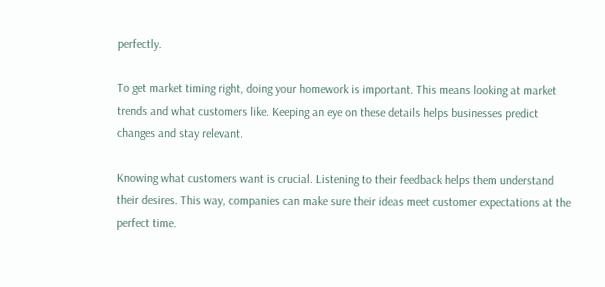perfectly.

To get market timing right, doing your homework is important. This means looking at market trends and what customers like. Keeping an eye on these details helps businesses predict changes and stay relevant.

Knowing what customers want is crucial. Listening to their feedback helps them understand their desires. This way, companies can make sure their ideas meet customer expectations at the perfect time.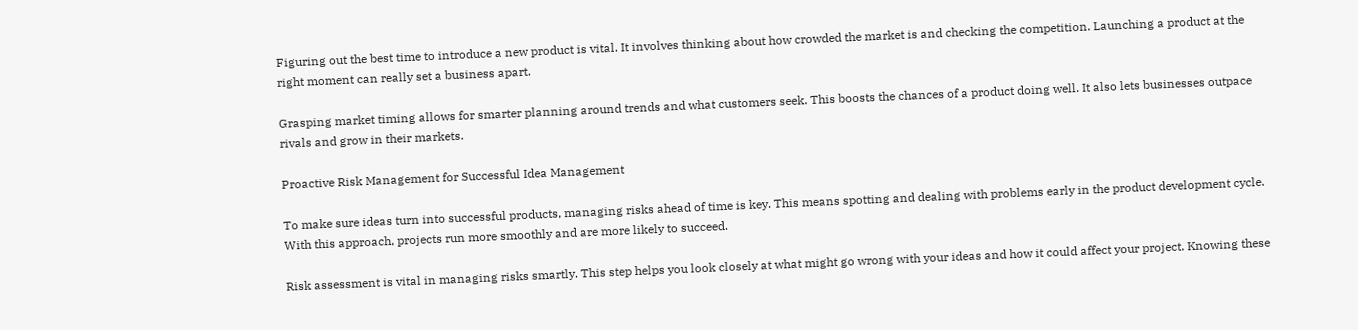Figuring out the best time to introduce a new product is vital. It involves thinking about how crowded the market is and checking the competition. Launching a product at the right moment can really set a business apart.

Grasping market timing allows for smarter planning around trends and what customers seek. This boosts the chances of a product doing well. It also lets businesses outpace rivals and grow in their markets.

Proactive Risk Management for Successful Idea Management

To make sure ideas turn into successful products, managing risks ahead of time is key. This means spotting and dealing with problems early in the product development cycle. With this approach, projects run more smoothly and are more likely to succeed.

Risk assessment is vital in managing risks smartly. This step helps you look closely at what might go wrong with your ideas and how it could affect your project. Knowing these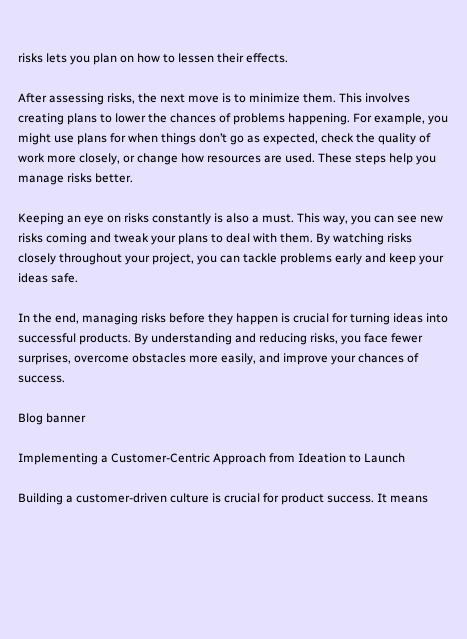risks lets you plan on how to lessen their effects.

After assessing risks, the next move is to minimize them. This involves creating plans to lower the chances of problems happening. For example, you might use plans for when things don’t go as expected, check the quality of work more closely, or change how resources are used. These steps help you manage risks better.

Keeping an eye on risks constantly is also a must. This way, you can see new risks coming and tweak your plans to deal with them. By watching risks closely throughout your project, you can tackle problems early and keep your ideas safe.

In the end, managing risks before they happen is crucial for turning ideas into successful products. By understanding and reducing risks, you face fewer surprises, overcome obstacles more easily, and improve your chances of success.

Blog banner

Implementing a Customer-Centric Approach from Ideation to Launch

Building a customer-driven culture is crucial for product success. It means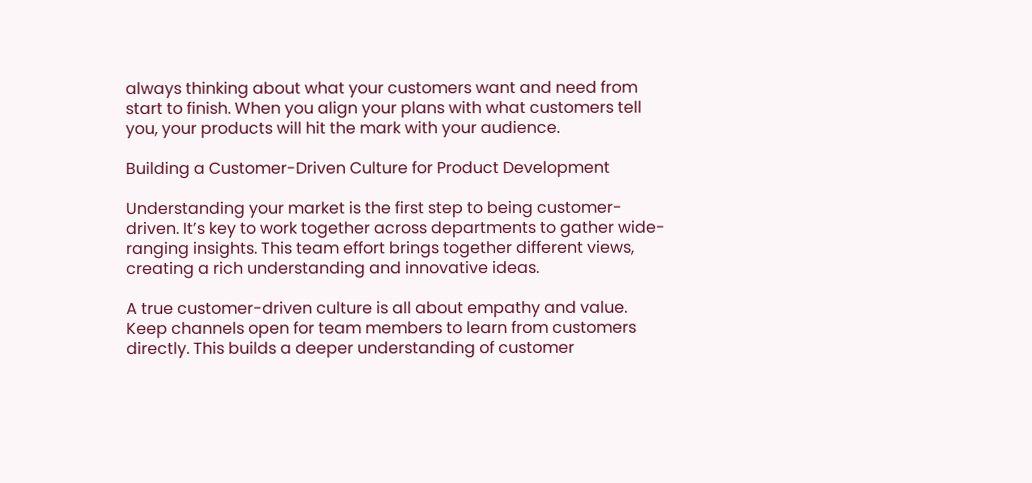always thinking about what your customers want and need from start to finish. When you align your plans with what customers tell you, your products will hit the mark with your audience.

Building a Customer-Driven Culture for Product Development

Understanding your market is the first step to being customer-driven. It’s key to work together across departments to gather wide-ranging insights. This team effort brings together different views, creating a rich understanding and innovative ideas.

A true customer-driven culture is all about empathy and value. Keep channels open for team members to learn from customers directly. This builds a deeper understanding of customer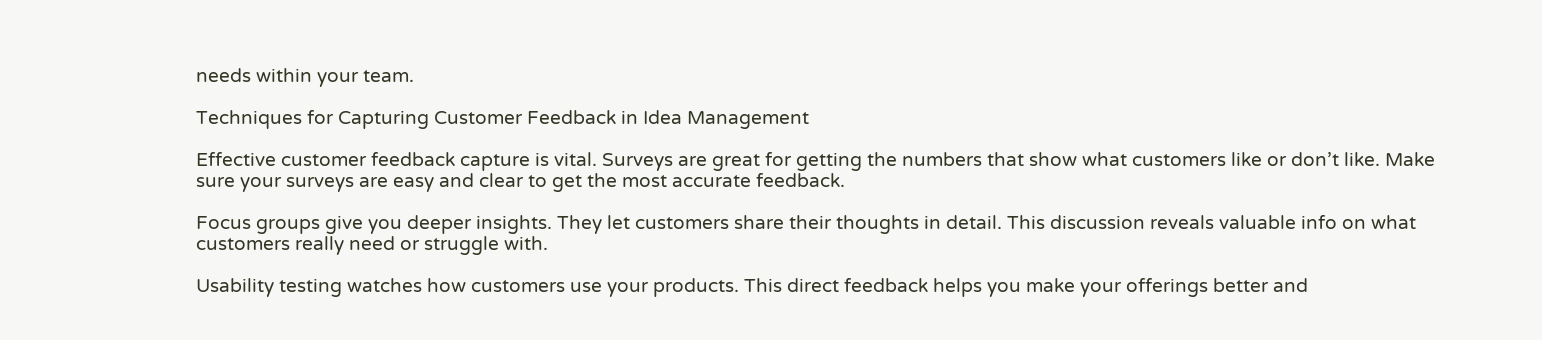needs within your team.

Techniques for Capturing Customer Feedback in Idea Management

Effective customer feedback capture is vital. Surveys are great for getting the numbers that show what customers like or don’t like. Make sure your surveys are easy and clear to get the most accurate feedback.

Focus groups give you deeper insights. They let customers share their thoughts in detail. This discussion reveals valuable info on what customers really need or struggle with.

Usability testing watches how customers use your products. This direct feedback helps you make your offerings better and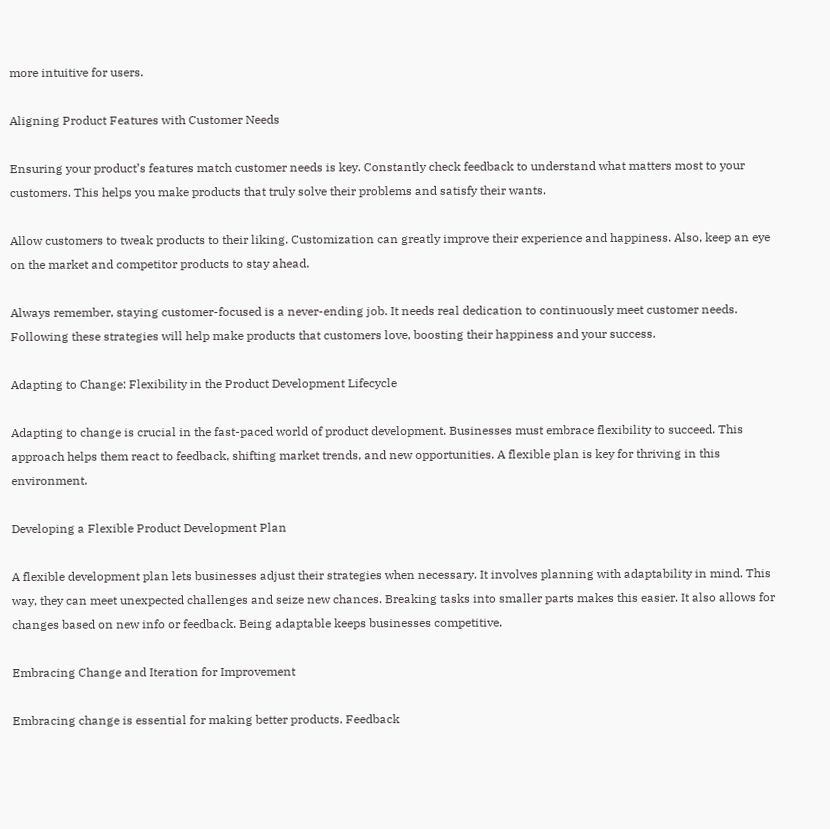more intuitive for users.

Aligning Product Features with Customer Needs

Ensuring your product’s features match customer needs is key. Constantly check feedback to understand what matters most to your customers. This helps you make products that truly solve their problems and satisfy their wants.

Allow customers to tweak products to their liking. Customization can greatly improve their experience and happiness. Also, keep an eye on the market and competitor products to stay ahead.

Always remember, staying customer-focused is a never-ending job. It needs real dedication to continuously meet customer needs. Following these strategies will help make products that customers love, boosting their happiness and your success.

Adapting to Change: Flexibility in the Product Development Lifecycle

Adapting to change is crucial in the fast-paced world of product development. Businesses must embrace flexibility to succeed. This approach helps them react to feedback, shifting market trends, and new opportunities. A flexible plan is key for thriving in this environment.

Developing a Flexible Product Development Plan

A flexible development plan lets businesses adjust their strategies when necessary. It involves planning with adaptability in mind. This way, they can meet unexpected challenges and seize new chances. Breaking tasks into smaller parts makes this easier. It also allows for changes based on new info or feedback. Being adaptable keeps businesses competitive.

Embracing Change and Iteration for Improvement

Embracing change is essential for making better products. Feedback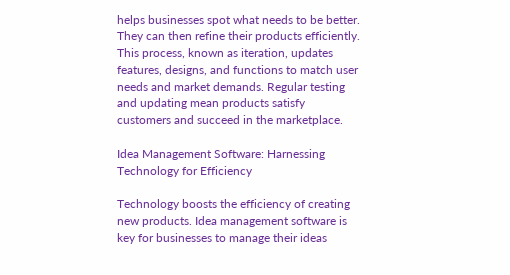helps businesses spot what needs to be better. They can then refine their products efficiently. This process, known as iteration, updates features, designs, and functions to match user needs and market demands. Regular testing and updating mean products satisfy customers and succeed in the marketplace.

Idea Management Software: Harnessing Technology for Efficiency

Technology boosts the efficiency of creating new products. Idea management software is key for businesses to manage their ideas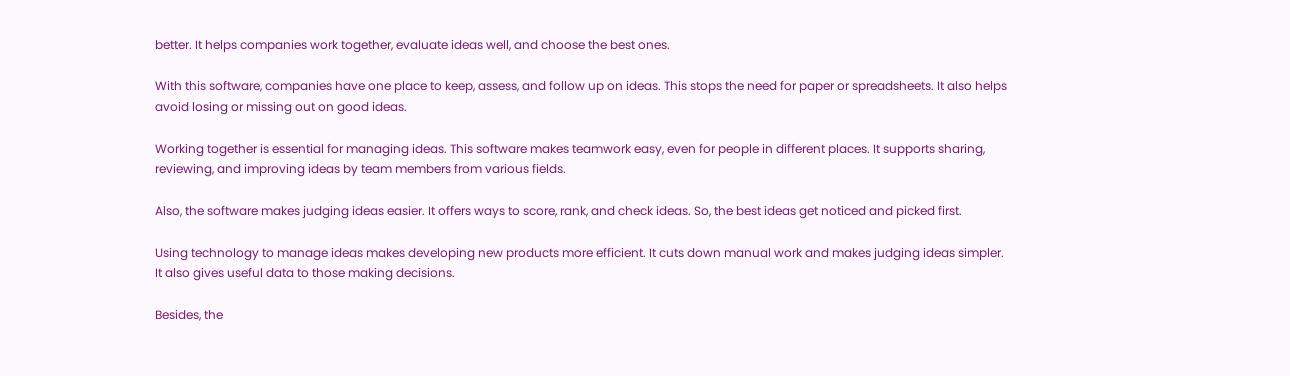better. It helps companies work together, evaluate ideas well, and choose the best ones.

With this software, companies have one place to keep, assess, and follow up on ideas. This stops the need for paper or spreadsheets. It also helps avoid losing or missing out on good ideas.

Working together is essential for managing ideas. This software makes teamwork easy, even for people in different places. It supports sharing, reviewing, and improving ideas by team members from various fields.

Also, the software makes judging ideas easier. It offers ways to score, rank, and check ideas. So, the best ideas get noticed and picked first.

Using technology to manage ideas makes developing new products more efficient. It cuts down manual work and makes judging ideas simpler. It also gives useful data to those making decisions.

Besides, the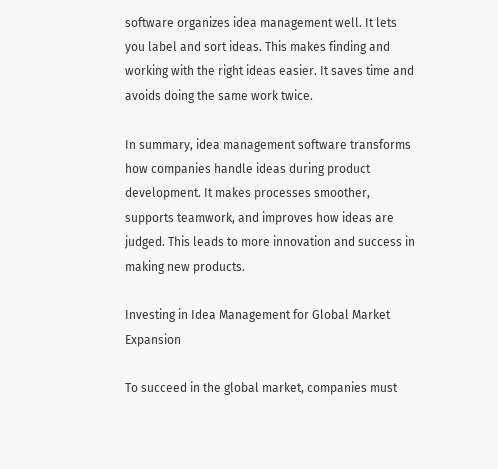software organizes idea management well. It lets you label and sort ideas. This makes finding and working with the right ideas easier. It saves time and avoids doing the same work twice.

In summary, idea management software transforms how companies handle ideas during product development. It makes processes smoother, supports teamwork, and improves how ideas are judged. This leads to more innovation and success in making new products.

Investing in Idea Management for Global Market Expansion

To succeed in the global market, companies must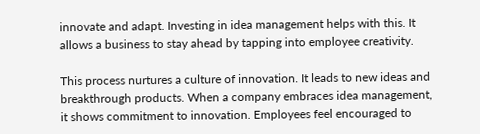innovate and adapt. Investing in idea management helps with this. It allows a business to stay ahead by tapping into employee creativity.

This process nurtures a culture of innovation. It leads to new ideas and breakthrough products. When a company embraces idea management, it shows commitment to innovation. Employees feel encouraged to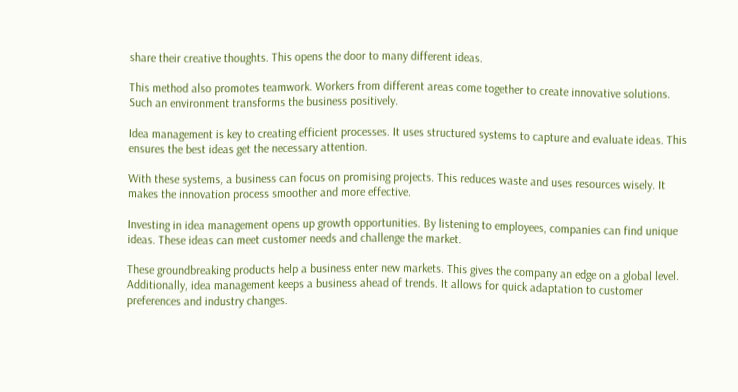share their creative thoughts. This opens the door to many different ideas.

This method also promotes teamwork. Workers from different areas come together to create innovative solutions. Such an environment transforms the business positively.

Idea management is key to creating efficient processes. It uses structured systems to capture and evaluate ideas. This ensures the best ideas get the necessary attention.

With these systems, a business can focus on promising projects. This reduces waste and uses resources wisely. It makes the innovation process smoother and more effective.

Investing in idea management opens up growth opportunities. By listening to employees, companies can find unique ideas. These ideas can meet customer needs and challenge the market.

These groundbreaking products help a business enter new markets. This gives the company an edge on a global level. Additionally, idea management keeps a business ahead of trends. It allows for quick adaptation to customer preferences and industry changes.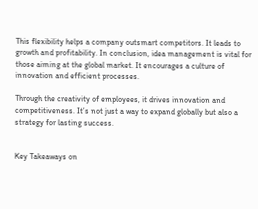This flexibility helps a company outsmart competitors. It leads to growth and profitability. In conclusion, idea management is vital for those aiming at the global market. It encourages a culture of innovation and efficient processes.

Through the creativity of employees, it drives innovation and competitiveness. It’s not just a way to expand globally but also a strategy for lasting success.


Key Takeaways on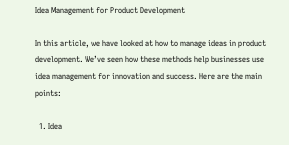Idea Management for Product Development

In this article, we have looked at how to manage ideas in product development. We’ve seen how these methods help businesses use idea management for innovation and success. Here are the main points:

  1. Idea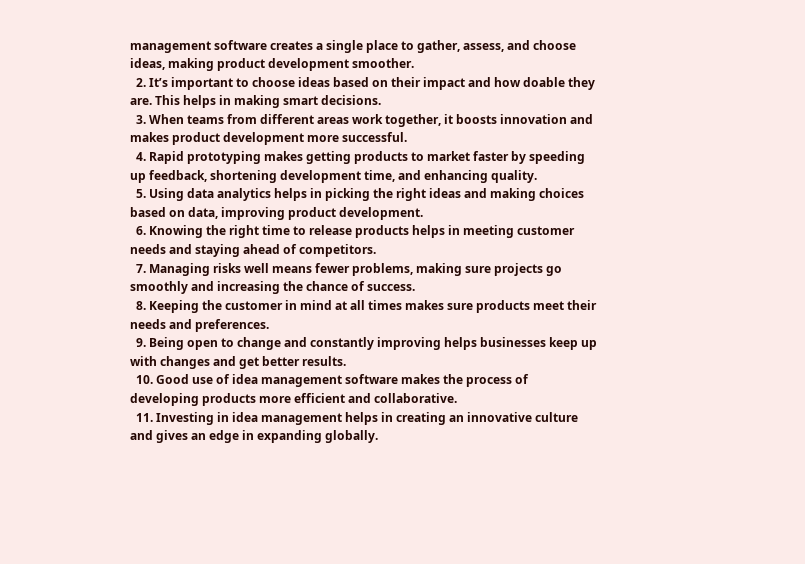management software creates a single place to gather, assess, and choose ideas, making product development smoother.
  2. It’s important to choose ideas based on their impact and how doable they are. This helps in making smart decisions.
  3. When teams from different areas work together, it boosts innovation and makes product development more successful.
  4. Rapid prototyping makes getting products to market faster by speeding up feedback, shortening development time, and enhancing quality.
  5. Using data analytics helps in picking the right ideas and making choices based on data, improving product development.
  6. Knowing the right time to release products helps in meeting customer needs and staying ahead of competitors.
  7. Managing risks well means fewer problems, making sure projects go smoothly and increasing the chance of success.
  8. Keeping the customer in mind at all times makes sure products meet their needs and preferences.
  9. Being open to change and constantly improving helps businesses keep up with changes and get better results.
  10. Good use of idea management software makes the process of developing products more efficient and collaborative.
  11. Investing in idea management helps in creating an innovative culture and gives an edge in expanding globally.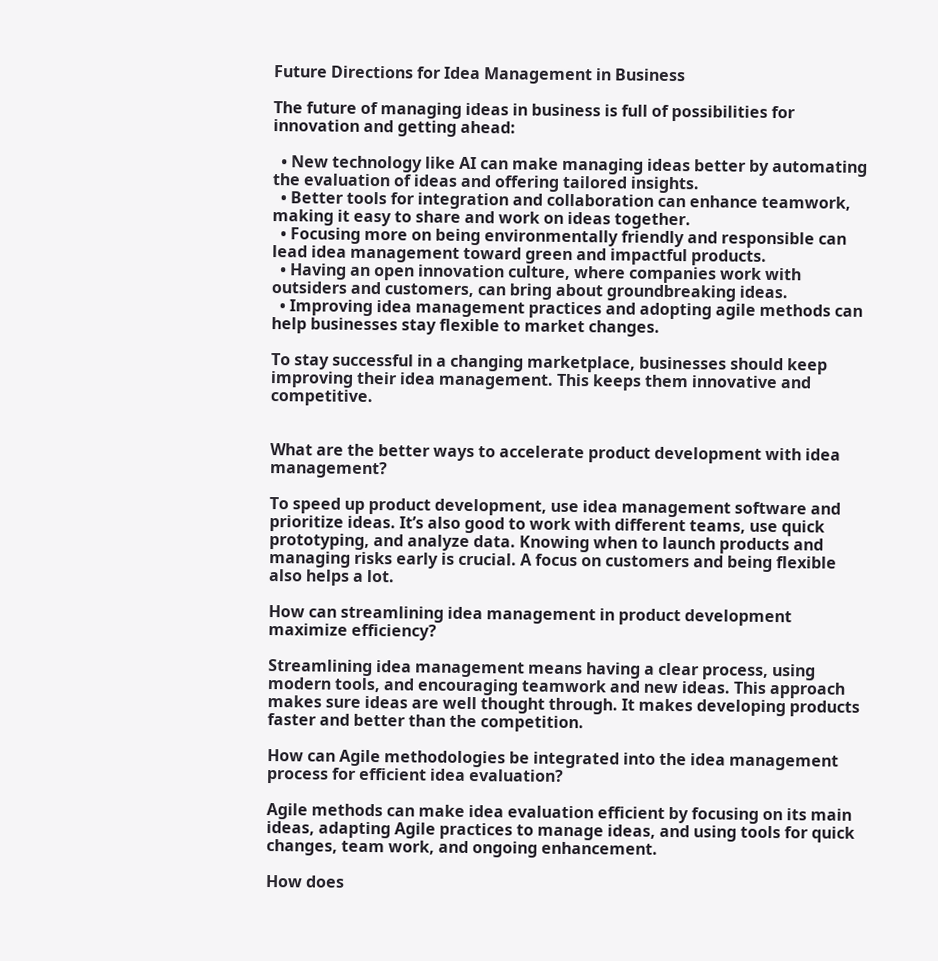Future Directions for Idea Management in Business

The future of managing ideas in business is full of possibilities for innovation and getting ahead:

  • New technology like AI can make managing ideas better by automating the evaluation of ideas and offering tailored insights.
  • Better tools for integration and collaboration can enhance teamwork, making it easy to share and work on ideas together.
  • Focusing more on being environmentally friendly and responsible can lead idea management toward green and impactful products.
  • Having an open innovation culture, where companies work with outsiders and customers, can bring about groundbreaking ideas.
  • Improving idea management practices and adopting agile methods can help businesses stay flexible to market changes.

To stay successful in a changing marketplace, businesses should keep improving their idea management. This keeps them innovative and competitive.


What are the better ways to accelerate product development with idea management?

To speed up product development, use idea management software and prioritize ideas. It’s also good to work with different teams, use quick prototyping, and analyze data. Knowing when to launch products and managing risks early is crucial. A focus on customers and being flexible also helps a lot.

How can streamlining idea management in product development maximize efficiency?

Streamlining idea management means having a clear process, using modern tools, and encouraging teamwork and new ideas. This approach makes sure ideas are well thought through. It makes developing products faster and better than the competition.

How can Agile methodologies be integrated into the idea management process for efficient idea evaluation?

Agile methods can make idea evaluation efficient by focusing on its main ideas, adapting Agile practices to manage ideas, and using tools for quick changes, team work, and ongoing enhancement.

How does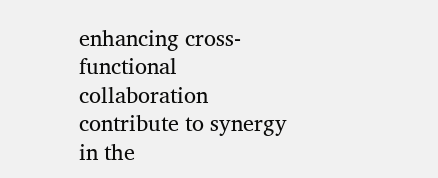enhancing cross-functional collaboration contribute to synergy in the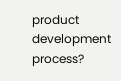product development process?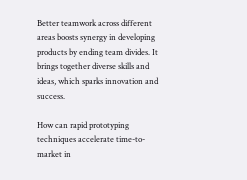Better teamwork across different areas boosts synergy in developing products by ending team divides. It brings together diverse skills and ideas, which sparks innovation and success.

How can rapid prototyping techniques accelerate time-to-market in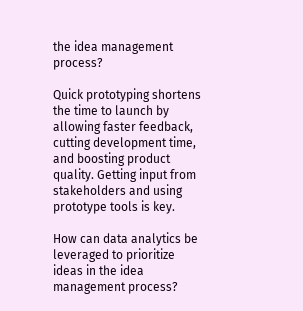the idea management process?

Quick prototyping shortens the time to launch by allowing faster feedback, cutting development time, and boosting product quality. Getting input from stakeholders and using prototype tools is key.

How can data analytics be leveraged to prioritize ideas in the idea management process?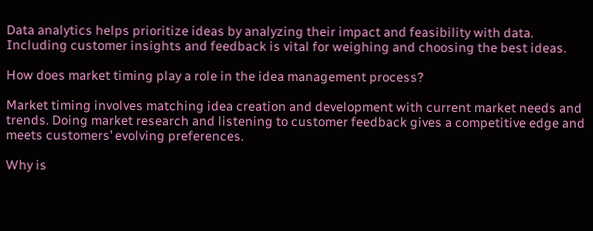Data analytics helps prioritize ideas by analyzing their impact and feasibility with data. Including customer insights and feedback is vital for weighing and choosing the best ideas.

How does market timing play a role in the idea management process?

Market timing involves matching idea creation and development with current market needs and trends. Doing market research and listening to customer feedback gives a competitive edge and meets customers’ evolving preferences.

Why is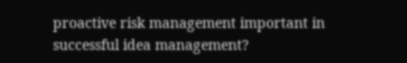proactive risk management important in successful idea management?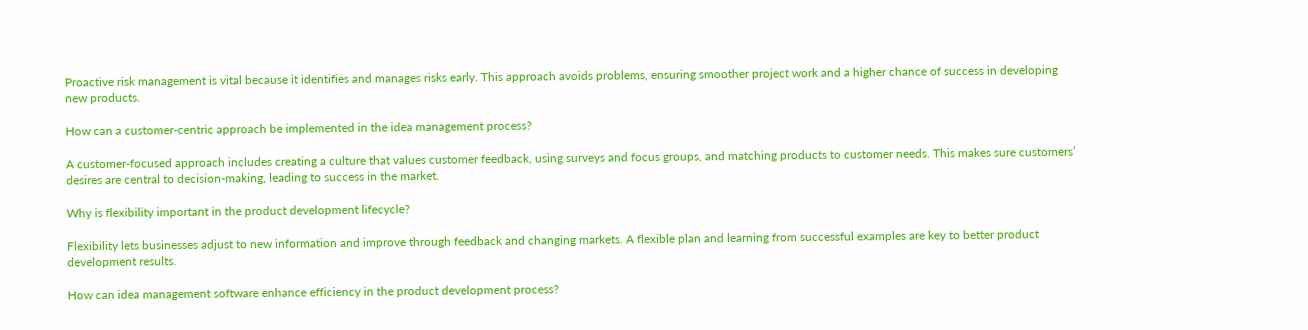Proactive risk management is vital because it identifies and manages risks early. This approach avoids problems, ensuring smoother project work and a higher chance of success in developing new products.

How can a customer-centric approach be implemented in the idea management process?

A customer-focused approach includes creating a culture that values customer feedback, using surveys and focus groups, and matching products to customer needs. This makes sure customers’ desires are central to decision-making, leading to success in the market.

Why is flexibility important in the product development lifecycle?

Flexibility lets businesses adjust to new information and improve through feedback and changing markets. A flexible plan and learning from successful examples are key to better product development results.

How can idea management software enhance efficiency in the product development process?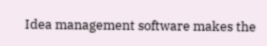Idea management software makes the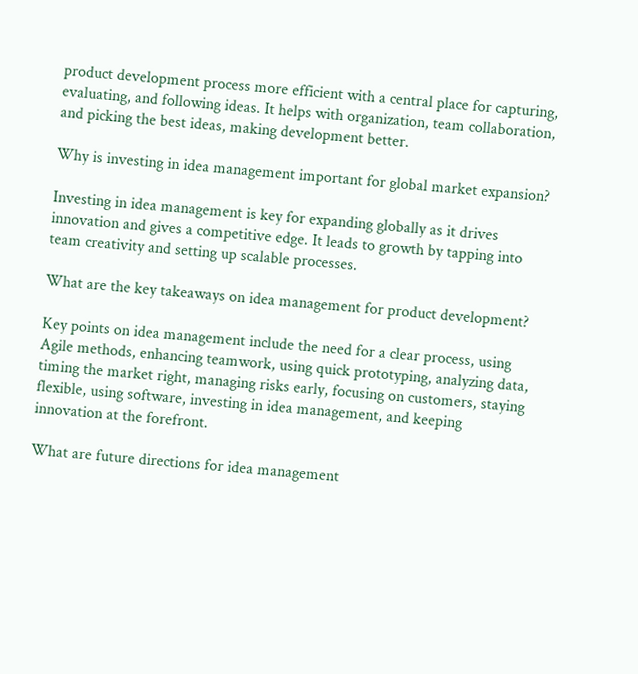product development process more efficient with a central place for capturing, evaluating, and following ideas. It helps with organization, team collaboration, and picking the best ideas, making development better.

Why is investing in idea management important for global market expansion?

Investing in idea management is key for expanding globally as it drives innovation and gives a competitive edge. It leads to growth by tapping into team creativity and setting up scalable processes.

What are the key takeaways on idea management for product development?

Key points on idea management include the need for a clear process, using Agile methods, enhancing teamwork, using quick prototyping, analyzing data, timing the market right, managing risks early, focusing on customers, staying flexible, using software, investing in idea management, and keeping innovation at the forefront.

What are future directions for idea management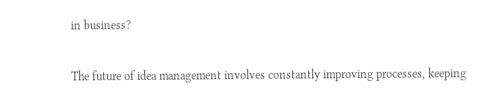in business?

The future of idea management involves constantly improving processes, keeping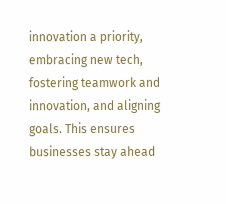innovation a priority, embracing new tech, fostering teamwork and innovation, and aligning goals. This ensures businesses stay ahead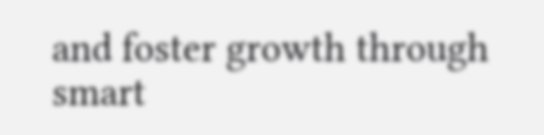and foster growth through smart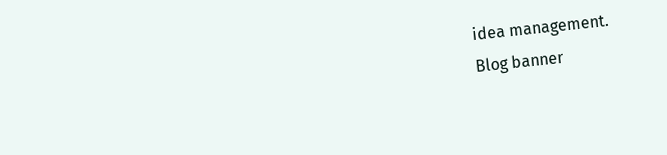idea management.
Blog banner